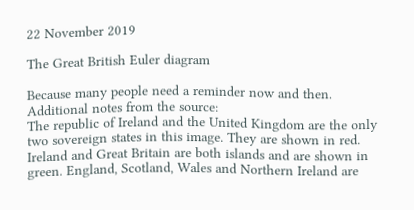22 November 2019

The Great British Euler diagram

Because many people need a reminder now and then.  Additional notes from the source:
The republic of Ireland and the United Kingdom are the only two sovereign states in this image. They are shown in red. Ireland and Great Britain are both islands and are shown in green. England, Scotland, Wales and Northern Ireland are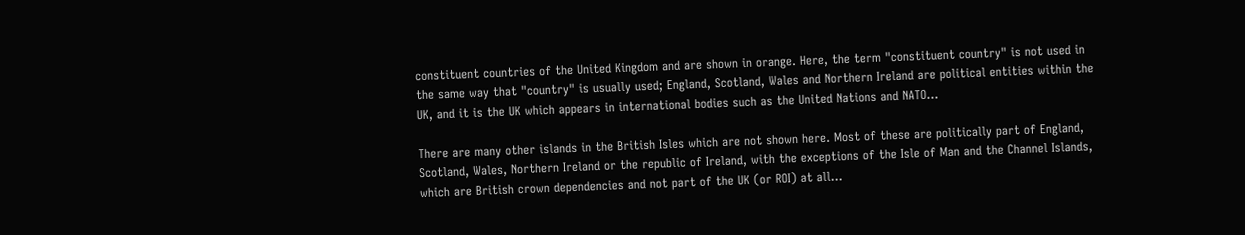constituent countries of the United Kingdom and are shown in orange. Here, the term "constituent country" is not used in the same way that "country" is usually used; England, Scotland, Wales and Northern Ireland are political entities within the UK, and it is the UK which appears in international bodies such as the United Nations and NATO...

There are many other islands in the British Isles which are not shown here. Most of these are politically part of England, Scotland, Wales, Northern Ireland or the republic of Ireland, with the exceptions of the Isle of Man and the Channel Islands, which are British crown dependencies and not part of the UK (or ROI) at all...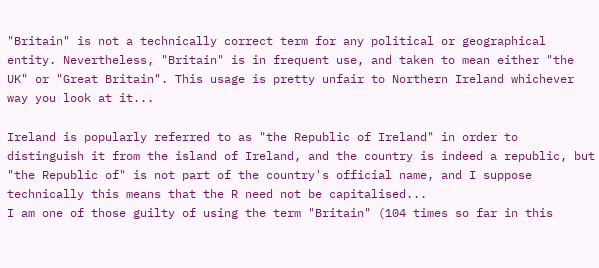"Britain" is not a technically correct term for any political or geographical entity. Nevertheless, "Britain" is in frequent use, and taken to mean either "the UK" or "Great Britain". This usage is pretty unfair to Northern Ireland whichever way you look at it...

Ireland is popularly referred to as "the Republic of Ireland" in order to distinguish it from the island of Ireland, and the country is indeed a republic, but "the Republic of" is not part of the country's official name, and I suppose technically this means that the R need not be capitalised...
I am one of those guilty of using the term "Britain" (104 times so far in this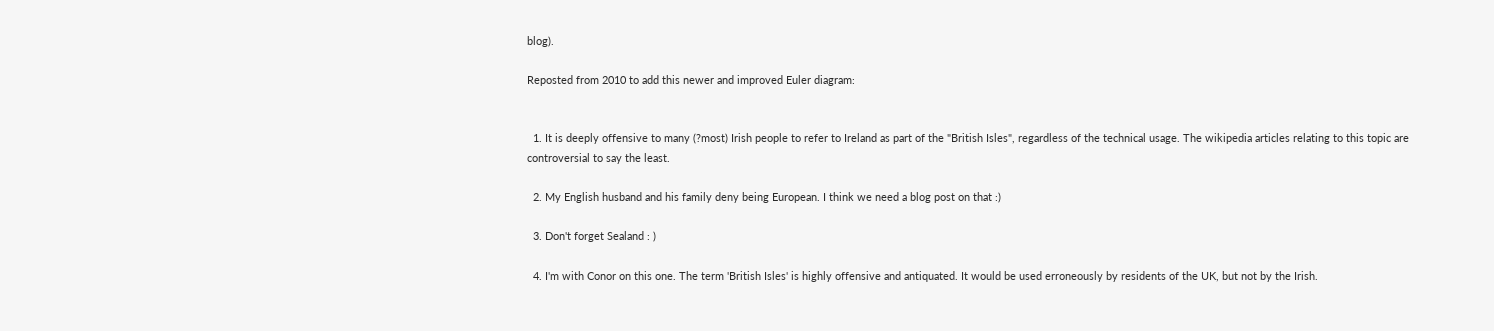blog).

Reposted from 2010 to add this newer and improved Euler diagram:


  1. It is deeply offensive to many (?most) Irish people to refer to Ireland as part of the "British Isles", regardless of the technical usage. The wikipedia articles relating to this topic are controversial to say the least.

  2. My English husband and his family deny being European. I think we need a blog post on that :)

  3. Don't forget Sealand : )

  4. I'm with Conor on this one. The term 'British Isles' is highly offensive and antiquated. It would be used erroneously by residents of the UK, but not by the Irish.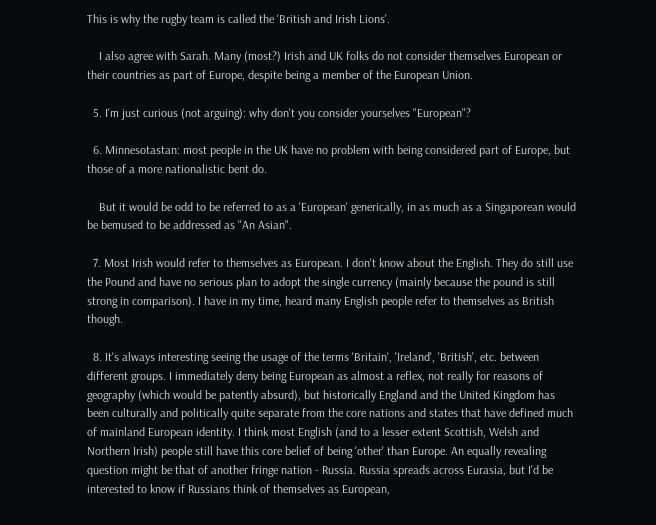This is why the rugby team is called the 'British and Irish Lions'.

    I also agree with Sarah. Many (most?) Irish and UK folks do not consider themselves European or their countries as part of Europe, despite being a member of the European Union.

  5. I'm just curious (not arguing): why don't you consider yourselves "European"?

  6. Minnesotastan: most people in the UK have no problem with being considered part of Europe, but those of a more nationalistic bent do.

    But it would be odd to be referred to as a 'European' generically, in as much as a Singaporean would be bemused to be addressed as "An Asian".

  7. Most Irish would refer to themselves as European. I don't know about the English. They do still use the Pound and have no serious plan to adopt the single currency (mainly because the pound is still strong in comparison). I have in my time, heard many English people refer to themselves as British though.

  8. It's always interesting seeing the usage of the terms 'Britain', 'Ireland', 'British', etc. between different groups. I immediately deny being European as almost a reflex, not really for reasons of geography (which would be patently absurd), but historically England and the United Kingdom has been culturally and politically quite separate from the core nations and states that have defined much of mainland European identity. I think most English (and to a lesser extent Scottish, Welsh and Northern Irish) people still have this core belief of being 'other' than Europe. An equally revealing question might be that of another fringe nation - Russia. Russia spreads across Eurasia, but I'd be interested to know if Russians think of themselves as European,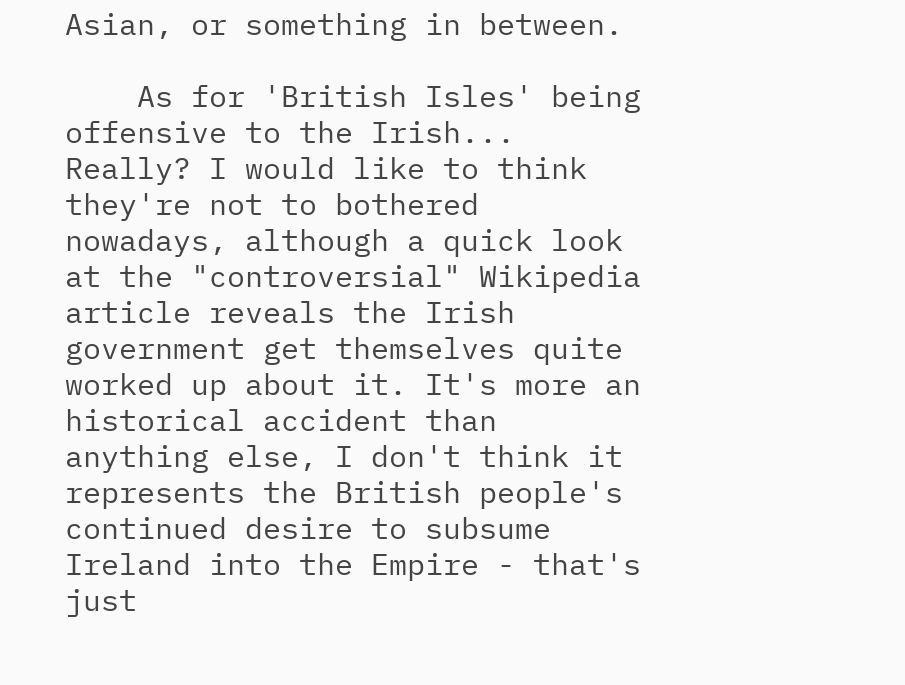Asian, or something in between.

    As for 'British Isles' being offensive to the Irish... Really? I would like to think they're not to bothered nowadays, although a quick look at the "controversial" Wikipedia article reveals the Irish government get themselves quite worked up about it. It's more an historical accident than anything else, I don't think it represents the British people's continued desire to subsume Ireland into the Empire - that's just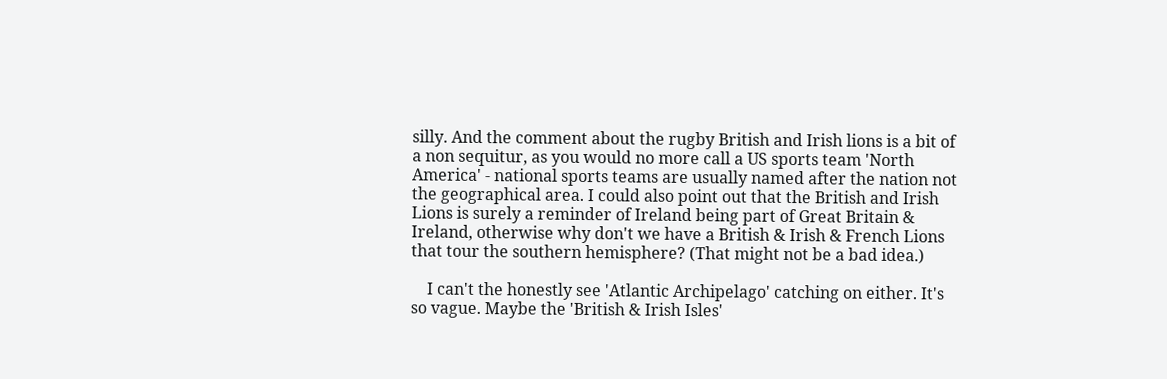silly. And the comment about the rugby British and Irish lions is a bit of a non sequitur, as you would no more call a US sports team 'North America' - national sports teams are usually named after the nation not the geographical area. I could also point out that the British and Irish Lions is surely a reminder of Ireland being part of Great Britain & Ireland, otherwise why don't we have a British & Irish & French Lions that tour the southern hemisphere? (That might not be a bad idea.)

    I can't the honestly see 'Atlantic Archipelago' catching on either. It's so vague. Maybe the 'British & Irish Isles'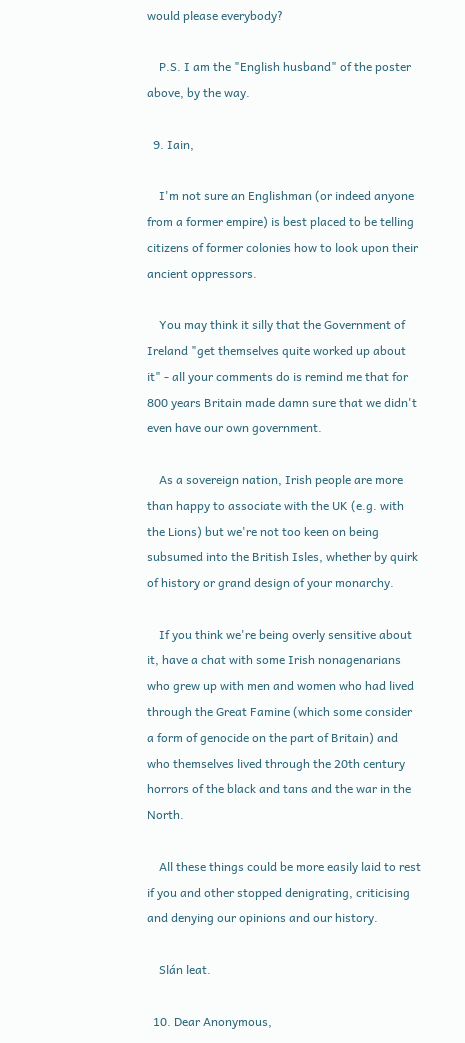would please everybody?

    P.S. I am the "English husband" of the poster above, by the way.

  9. Iain,

    I'm not sure an Englishman (or indeed anyone from a former empire) is best placed to be telling citizens of former colonies how to look upon their ancient oppressors.

    You may think it silly that the Government of Ireland "get themselves quite worked up about it" - all your comments do is remind me that for 800 years Britain made damn sure that we didn't even have our own government.

    As a sovereign nation, Irish people are more than happy to associate with the UK (e.g. with the Lions) but we're not too keen on being subsumed into the British Isles, whether by quirk of history or grand design of your monarchy.

    If you think we're being overly sensitive about it, have a chat with some Irish nonagenarians who grew up with men and women who had lived through the Great Famine (which some consider a form of genocide on the part of Britain) and who themselves lived through the 20th century horrors of the black and tans and the war in the North.

    All these things could be more easily laid to rest if you and other stopped denigrating, criticising and denying our opinions and our history.

    Slán leat.

  10. Dear Anonymous,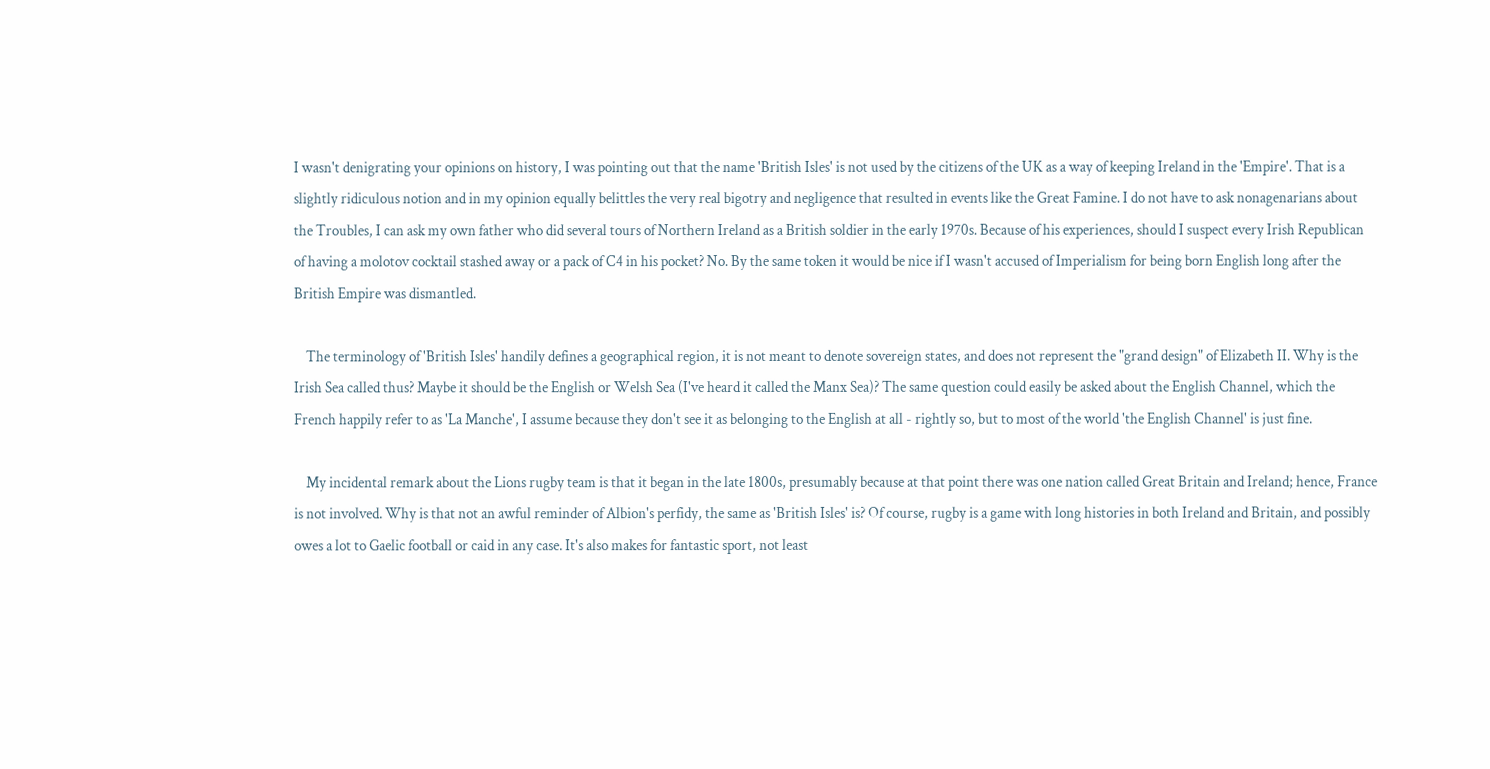I wasn't denigrating your opinions on history, I was pointing out that the name 'British Isles' is not used by the citizens of the UK as a way of keeping Ireland in the 'Empire'. That is a slightly ridiculous notion and in my opinion equally belittles the very real bigotry and negligence that resulted in events like the Great Famine. I do not have to ask nonagenarians about the Troubles, I can ask my own father who did several tours of Northern Ireland as a British soldier in the early 1970s. Because of his experiences, should I suspect every Irish Republican of having a molotov cocktail stashed away or a pack of C4 in his pocket? No. By the same token it would be nice if I wasn't accused of Imperialism for being born English long after the British Empire was dismantled.

    The terminology of 'British Isles' handily defines a geographical region, it is not meant to denote sovereign states, and does not represent the "grand design" of Elizabeth II. Why is the Irish Sea called thus? Maybe it should be the English or Welsh Sea (I've heard it called the Manx Sea)? The same question could easily be asked about the English Channel, which the French happily refer to as 'La Manche', I assume because they don't see it as belonging to the English at all - rightly so, but to most of the world 'the English Channel' is just fine.

    My incidental remark about the Lions rugby team is that it began in the late 1800s, presumably because at that point there was one nation called Great Britain and Ireland; hence, France is not involved. Why is that not an awful reminder of Albion's perfidy, the same as 'British Isles' is? Of course, rugby is a game with long histories in both Ireland and Britain, and possibly owes a lot to Gaelic football or caid in any case. It's also makes for fantastic sport, not least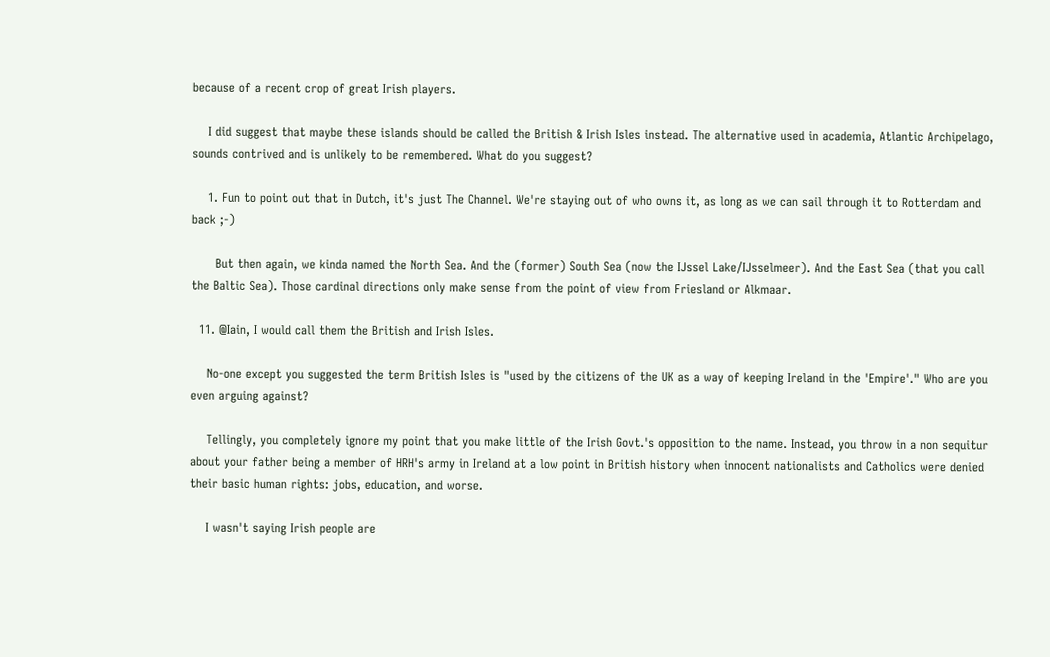because of a recent crop of great Irish players.

    I did suggest that maybe these islands should be called the British & Irish Isles instead. The alternative used in academia, Atlantic Archipelago, sounds contrived and is unlikely to be remembered. What do you suggest?

    1. Fun to point out that in Dutch, it's just The Channel. We're staying out of who owns it, as long as we can sail through it to Rotterdam and back ;-)

      But then again, we kinda named the North Sea. And the (former) South Sea (now the IJssel Lake/IJsselmeer). And the East Sea (that you call the Baltic Sea). Those cardinal directions only make sense from the point of view from Friesland or Alkmaar.

  11. @Iain, I would call them the British and Irish Isles.

    No-one except you suggested the term British Isles is "used by the citizens of the UK as a way of keeping Ireland in the 'Empire'." Who are you even arguing against?

    Tellingly, you completely ignore my point that you make little of the Irish Govt.'s opposition to the name. Instead, you throw in a non sequitur about your father being a member of HRH's army in Ireland at a low point in British history when innocent nationalists and Catholics were denied their basic human rights: jobs, education, and worse.

    I wasn't saying Irish people are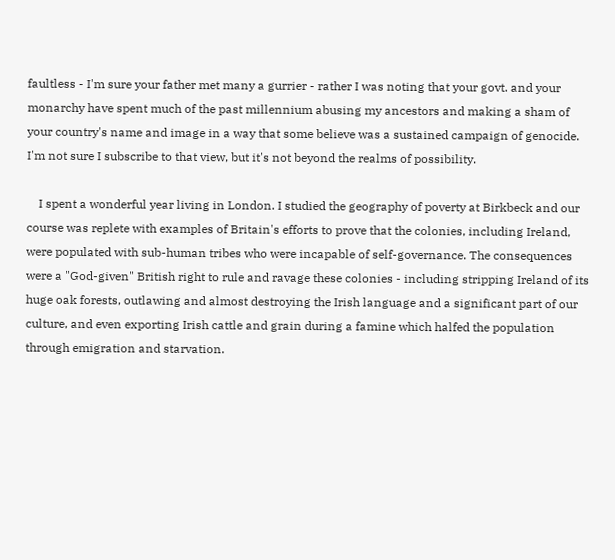faultless - I'm sure your father met many a gurrier - rather I was noting that your govt. and your monarchy have spent much of the past millennium abusing my ancestors and making a sham of your country's name and image in a way that some believe was a sustained campaign of genocide. I'm not sure I subscribe to that view, but it's not beyond the realms of possibility.

    I spent a wonderful year living in London. I studied the geography of poverty at Birkbeck and our course was replete with examples of Britain's efforts to prove that the colonies, including Ireland, were populated with sub-human tribes who were incapable of self-governance. The consequences were a "God-given" British right to rule and ravage these colonies - including stripping Ireland of its huge oak forests, outlawing and almost destroying the Irish language and a significant part of our culture, and even exporting Irish cattle and grain during a famine which halfed the population through emigration and starvation.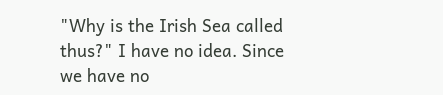"Why is the Irish Sea called thus?" I have no idea. Since we have no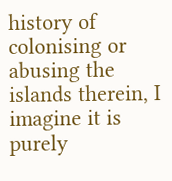history of colonising or abusing the islands therein, I imagine it is purely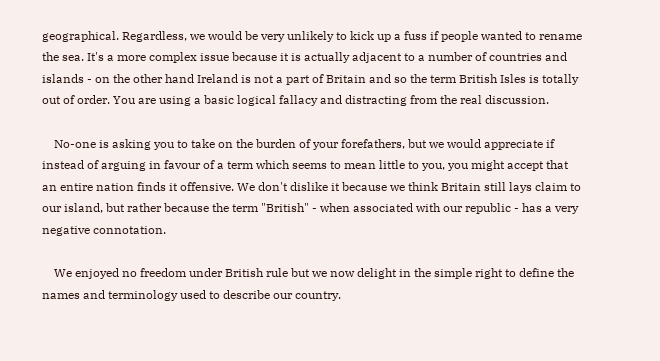geographical. Regardless, we would be very unlikely to kick up a fuss if people wanted to rename the sea. It's a more complex issue because it is actually adjacent to a number of countries and islands - on the other hand Ireland is not a part of Britain and so the term British Isles is totally out of order. You are using a basic logical fallacy and distracting from the real discussion.

    No-one is asking you to take on the burden of your forefathers, but we would appreciate if instead of arguing in favour of a term which seems to mean little to you, you might accept that an entire nation finds it offensive. We don't dislike it because we think Britain still lays claim to our island, but rather because the term "British" - when associated with our republic - has a very negative connotation.

    We enjoyed no freedom under British rule but we now delight in the simple right to define the names and terminology used to describe our country.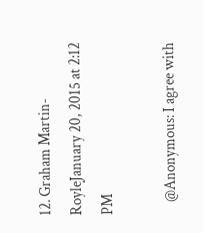12. Graham Martin-RoyleJanuary 20, 2015 at 2:12 PM

    @Anonymous: I agree with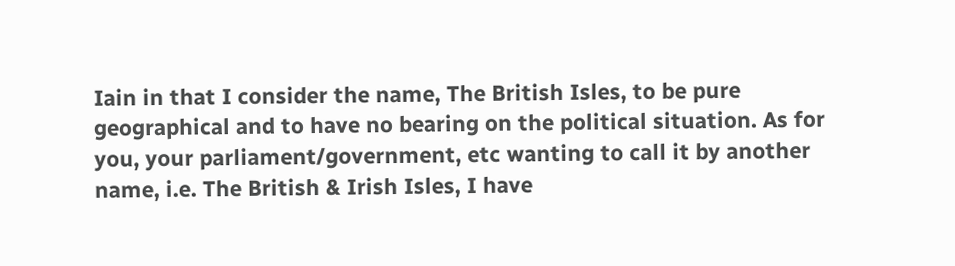Iain in that I consider the name, The British Isles, to be pure geographical and to have no bearing on the political situation. As for you, your parliament/government, etc wanting to call it by another name, i.e. The British & Irish Isles, I have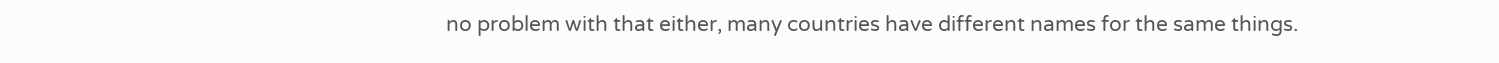no problem with that either, many countries have different names for the same things.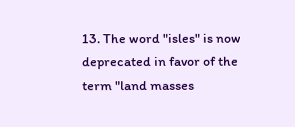13. The word "isles" is now deprecated in favor of the term "land masses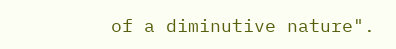of a diminutive nature".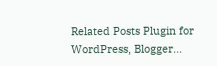Related Posts Plugin for WordPress, Blogger...